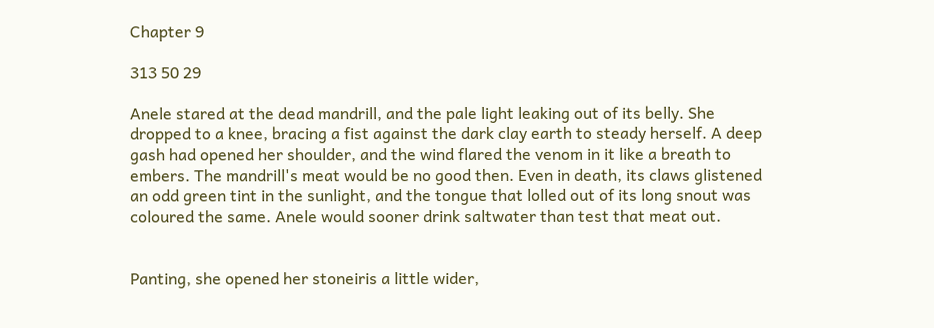Chapter 9

313 50 29

Anele stared at the dead mandrill, and the pale light leaking out of its belly. She dropped to a knee, bracing a fist against the dark clay earth to steady herself. A deep gash had opened her shoulder, and the wind flared the venom in it like a breath to embers. The mandrill's meat would be no good then. Even in death, its claws glistened an odd green tint in the sunlight, and the tongue that lolled out of its long snout was coloured the same. Anele would sooner drink saltwater than test that meat out.


Panting, she opened her stoneiris a little wider,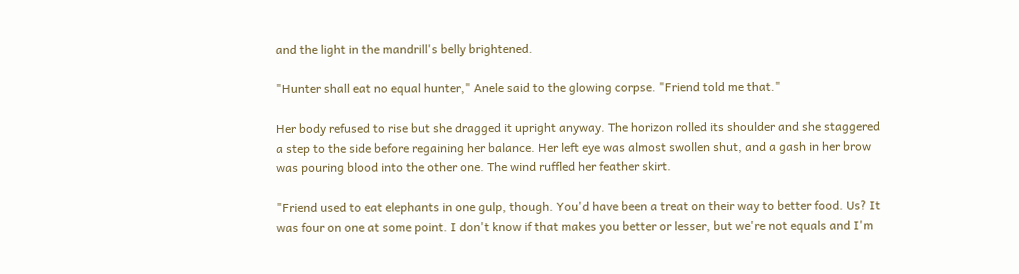and the light in the mandrill's belly brightened.

"Hunter shall eat no equal hunter," Anele said to the glowing corpse. "Friend told me that."

Her body refused to rise but she dragged it upright anyway. The horizon rolled its shoulder and she staggered a step to the side before regaining her balance. Her left eye was almost swollen shut, and a gash in her brow was pouring blood into the other one. The wind ruffled her feather skirt.

"Friend used to eat elephants in one gulp, though. You'd have been a treat on their way to better food. Us? It was four on one at some point. I don't know if that makes you better or lesser, but we're not equals and I'm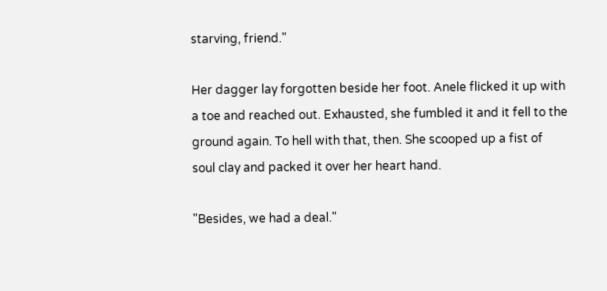starving, friend."

Her dagger lay forgotten beside her foot. Anele flicked it up with a toe and reached out. Exhausted, she fumbled it and it fell to the ground again. To hell with that, then. She scooped up a fist of soul clay and packed it over her heart hand.

"Besides, we had a deal."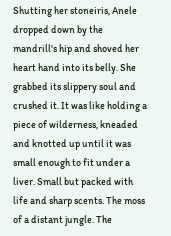Shutting her stoneiris, Anele dropped down by the mandrill's hip and shoved her heart hand into its belly. She grabbed its slippery soul and crushed it. It was like holding a piece of wilderness, kneaded and knotted up until it was small enough to fit under a liver. Small but packed with life and sharp scents. The moss of a distant jungle. The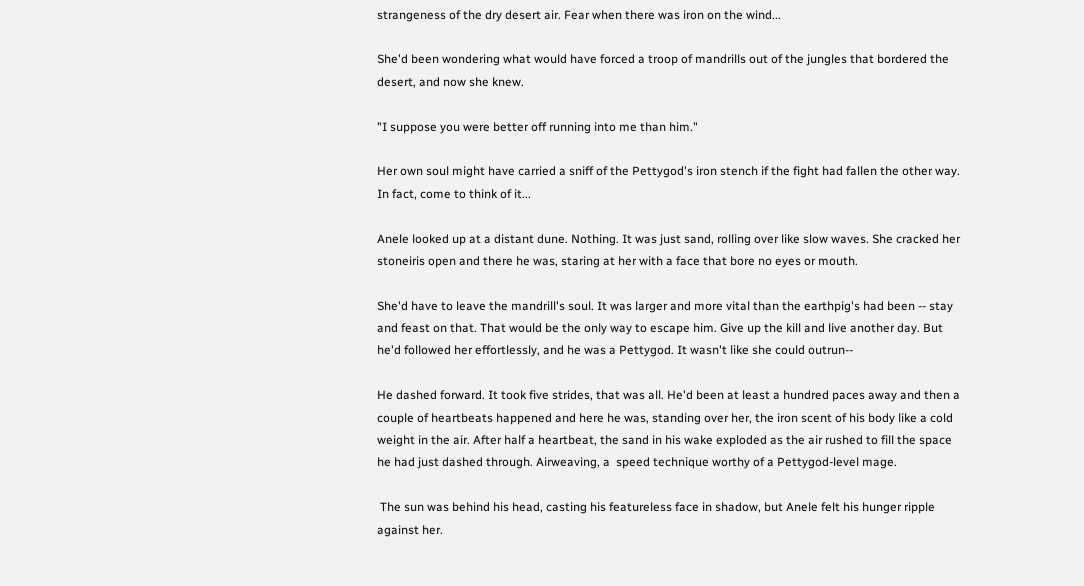strangeness of the dry desert air. Fear when there was iron on the wind...

She'd been wondering what would have forced a troop of mandrills out of the jungles that bordered the desert, and now she knew.

"I suppose you were better off running into me than him."

Her own soul might have carried a sniff of the Pettygod's iron stench if the fight had fallen the other way. In fact, come to think of it...

Anele looked up at a distant dune. Nothing. It was just sand, rolling over like slow waves. She cracked her stoneiris open and there he was, staring at her with a face that bore no eyes or mouth.

She'd have to leave the mandrill's soul. It was larger and more vital than the earthpig's had been -- stay and feast on that. That would be the only way to escape him. Give up the kill and live another day. But he'd followed her effortlessly, and he was a Pettygod. It wasn't like she could outrun--

He dashed forward. It took five strides, that was all. He'd been at least a hundred paces away and then a couple of heartbeats happened and here he was, standing over her, the iron scent of his body like a cold weight in the air. After half a heartbeat, the sand in his wake exploded as the air rushed to fill the space he had just dashed through. Airweaving, a  speed technique worthy of a Pettygod-level mage.

 The sun was behind his head, casting his featureless face in shadow, but Anele felt his hunger ripple against her.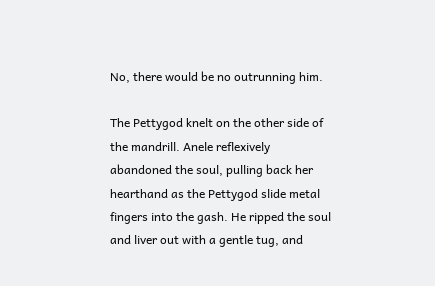No, there would be no outrunning him.

The Pettygod knelt on the other side of the mandrill. Anele reflexively abandoned the soul, pulling back her hearthand as the Pettygod slide metal fingers into the gash. He ripped the soul and liver out with a gentle tug, and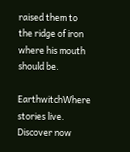raised them to the ridge of iron where his mouth should be.

EarthwitchWhere stories live. Discover now